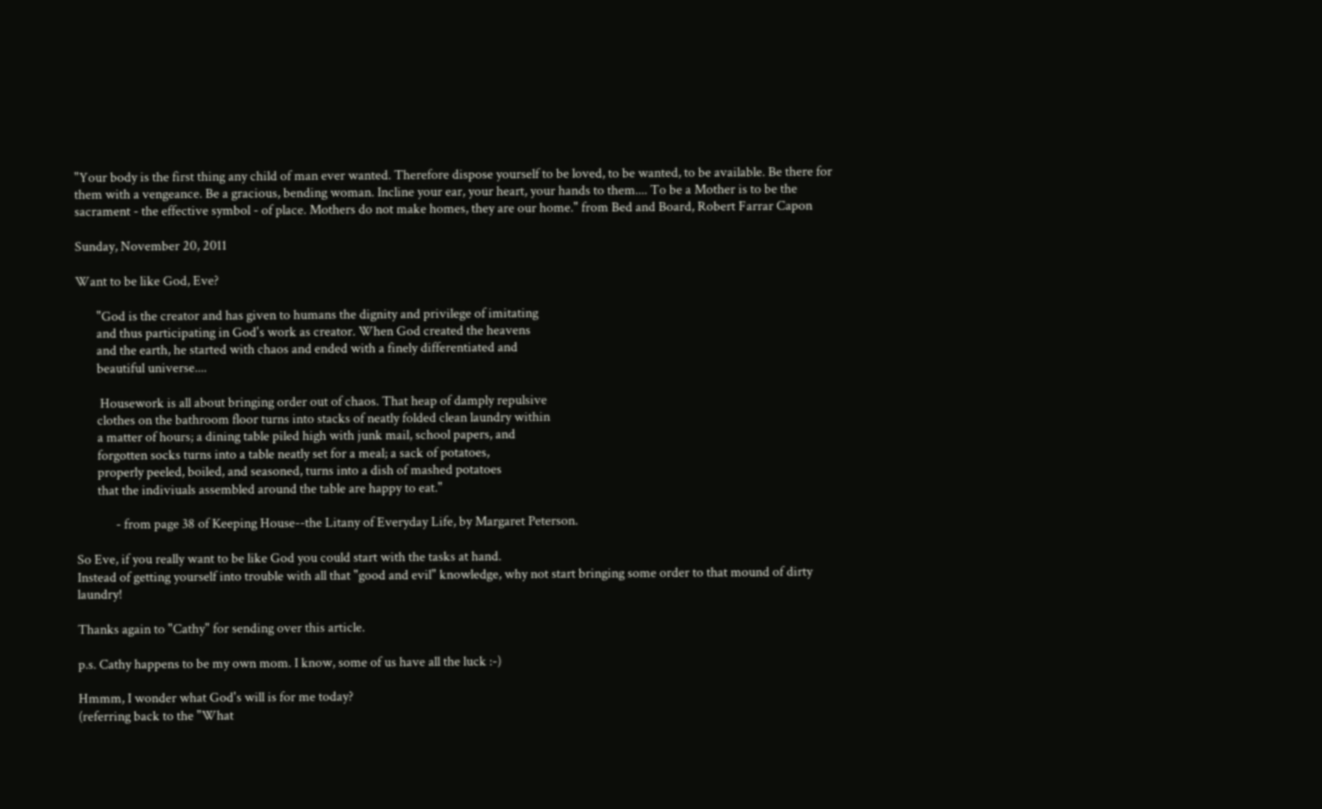"Your body is the first thing any child of man ever wanted. Therefore dispose yourself to be loved, to be wanted, to be available. Be there for them with a vengeance. Be a gracious, bending woman. Incline your ear, your heart, your hands to them.... To be a Mother is to be the sacrament - the effective symbol - of place. Mothers do not make homes, they are our home." from Bed and Board, Robert Farrar Capon

Sunday, November 20, 2011

Want to be like God, Eve?

       "God is the creator and has given to humans the dignity and privilege of imitating
       and thus participating in God's work as creator. When God created the heavens
       and the earth, he started with chaos and ended with a finely differentiated and
       beautiful universe....

        Housework is all about bringing order out of chaos. That heap of damply repulsive
       clothes on the bathroom floor turns into stacks of neatly folded clean laundry within
       a matter of hours; a dining table piled high with junk mail, school papers, and
       forgotten socks turns into a table neatly set for a meal; a sack of potatoes,
       properly peeled, boiled, and seasoned, turns into a dish of mashed potatoes
       that the indiviuals assembled around the table are happy to eat."

             - from page 38 of Keeping House--the Litany of Everyday Life, by Margaret Peterson.

So Eve, if you really want to be like God you could start with the tasks at hand.
Instead of getting yourself into trouble with all that "good and evil" knowledge, why not start bringing some order to that mound of dirty laundry!

Thanks again to "Cathy" for sending over this article.

p.s. Cathy happens to be my own mom. I know, some of us have all the luck :-)

Hmmm, I wonder what God's will is for me today?
(referring back to the "What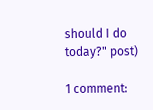should I do today?" post)

1 comment: